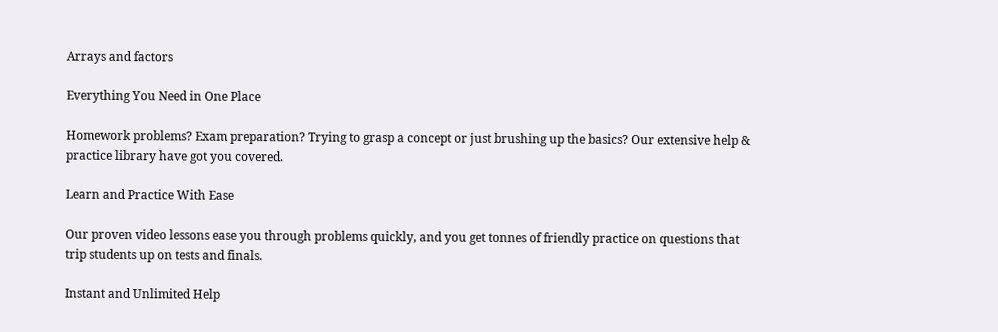Arrays and factors

Everything You Need in One Place

Homework problems? Exam preparation? Trying to grasp a concept or just brushing up the basics? Our extensive help & practice library have got you covered.

Learn and Practice With Ease

Our proven video lessons ease you through problems quickly, and you get tonnes of friendly practice on questions that trip students up on tests and finals.

Instant and Unlimited Help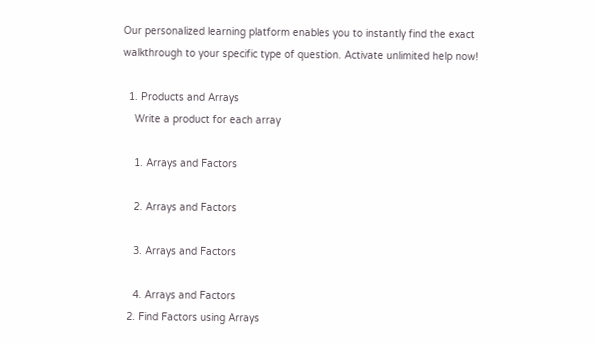Our personalized learning platform enables you to instantly find the exact walkthrough to your specific type of question. Activate unlimited help now!

  1. Products and Arrays
    Write a product for each array

    1. Arrays and Factors

    2. Arrays and Factors

    3. Arrays and Factors

    4. Arrays and Factors
  2. Find Factors using Arrays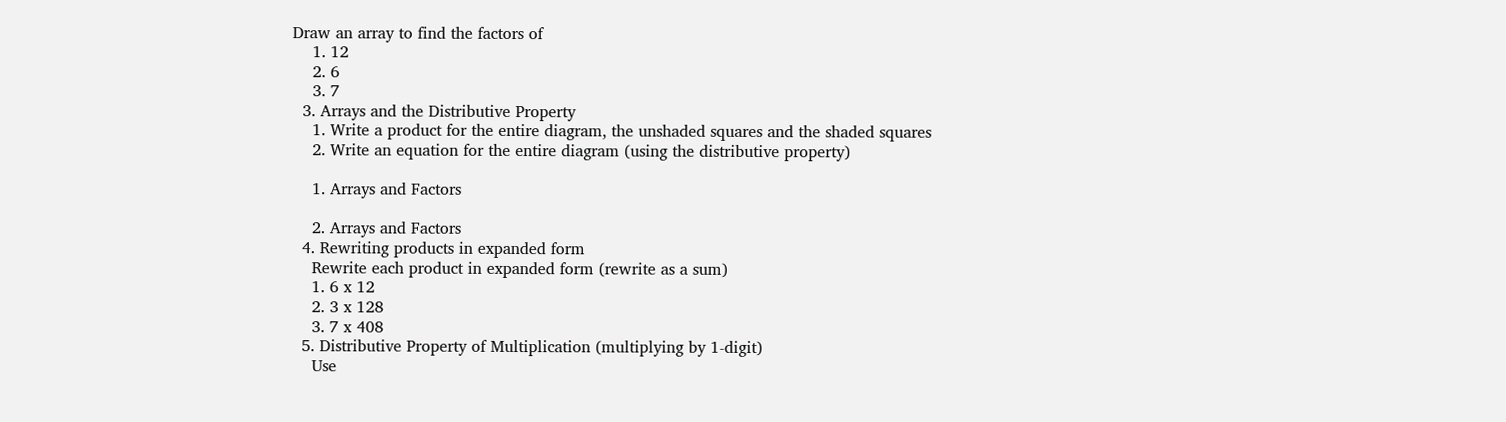Draw an array to find the factors of
    1. 12
    2. 6
    3. 7
  3. Arrays and the Distributive Property
    1. Write a product for the entire diagram, the unshaded squares and the shaded squares
    2. Write an equation for the entire diagram (using the distributive property)

    1. Arrays and Factors

    2. Arrays and Factors
  4. Rewriting products in expanded form
    Rewrite each product in expanded form (rewrite as a sum)
    1. 6 x 12
    2. 3 x 128
    3. 7 x 408
  5. Distributive Property of Multiplication (multiplying by 1-digit)
    Use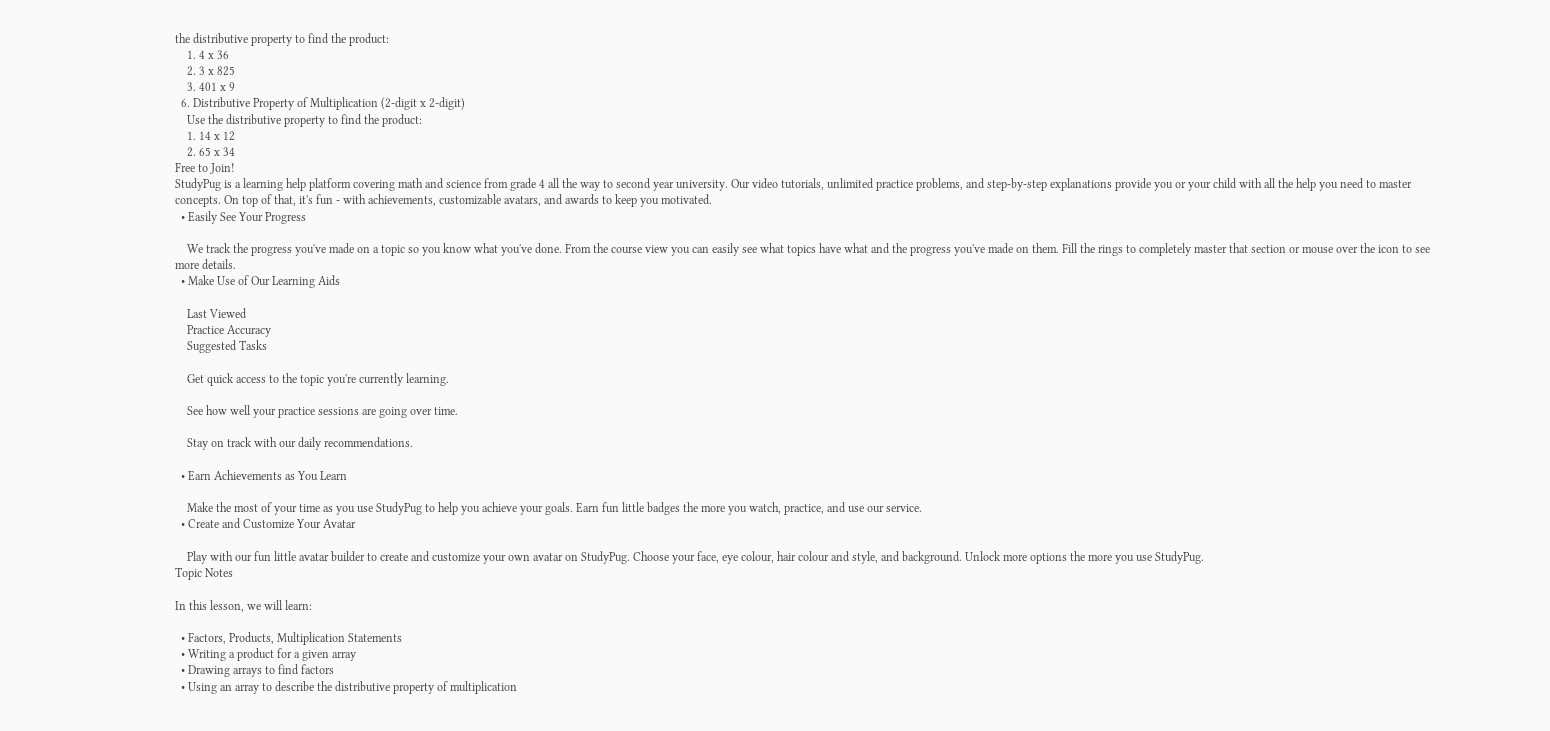the distributive property to find the product:
    1. 4 x 36
    2. 3 x 825
    3. 401 x 9
  6. Distributive Property of Multiplication (2-digit x 2-digit)
    Use the distributive property to find the product:
    1. 14 x 12
    2. 65 x 34
Free to Join!
StudyPug is a learning help platform covering math and science from grade 4 all the way to second year university. Our video tutorials, unlimited practice problems, and step-by-step explanations provide you or your child with all the help you need to master concepts. On top of that, it's fun - with achievements, customizable avatars, and awards to keep you motivated.
  • Easily See Your Progress

    We track the progress you've made on a topic so you know what you've done. From the course view you can easily see what topics have what and the progress you've made on them. Fill the rings to completely master that section or mouse over the icon to see more details.
  • Make Use of Our Learning Aids

    Last Viewed
    Practice Accuracy
    Suggested Tasks

    Get quick access to the topic you're currently learning.

    See how well your practice sessions are going over time.

    Stay on track with our daily recommendations.

  • Earn Achievements as You Learn

    Make the most of your time as you use StudyPug to help you achieve your goals. Earn fun little badges the more you watch, practice, and use our service.
  • Create and Customize Your Avatar

    Play with our fun little avatar builder to create and customize your own avatar on StudyPug. Choose your face, eye colour, hair colour and style, and background. Unlock more options the more you use StudyPug.
Topic Notes

In this lesson, we will learn:

  • Factors, Products, Multiplication Statements
  • Writing a product for a given array
  • Drawing arrays to find factors
  • Using an array to describe the distributive property of multiplication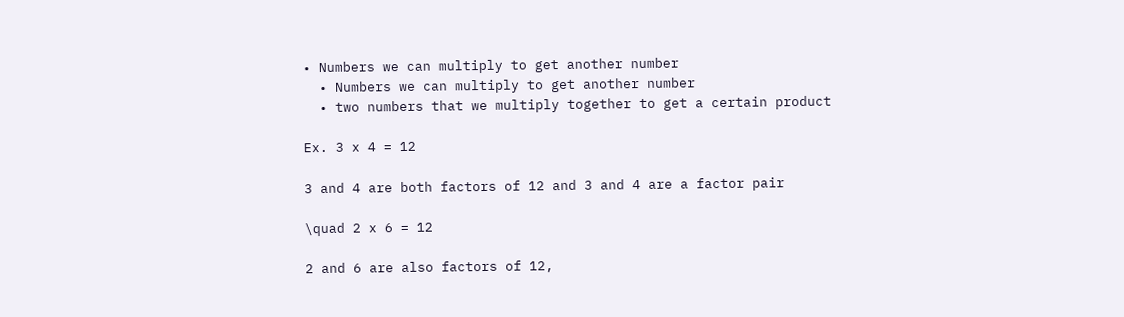• Numbers we can multiply to get another number
  • Numbers we can multiply to get another number
  • two numbers that we multiply together to get a certain product

Ex. 3 x 4 = 12

3 and 4 are both factors of 12 and 3 and 4 are a factor pair

\quad 2 x 6 = 12

2 and 6 are also factors of 12,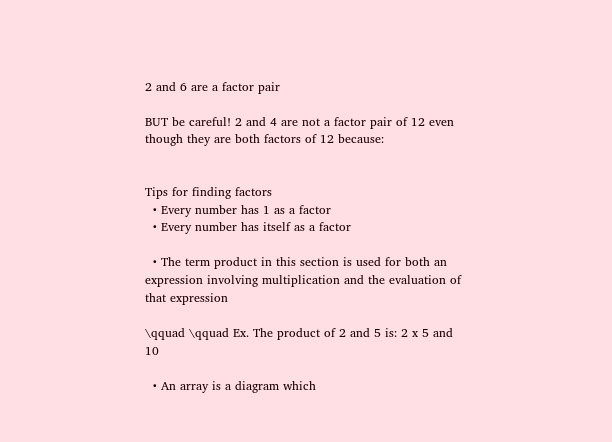2 and 6 are a factor pair

BUT be careful! 2 and 4 are not a factor pair of 12 even though they are both factors of 12 because:


Tips for finding factors
  • Every number has 1 as a factor
  • Every number has itself as a factor

  • The term product in this section is used for both an expression involving multiplication and the evaluation of that expression

\qquad \qquad Ex. The product of 2 and 5 is: 2 x 5 and 10

  • An array is a diagram which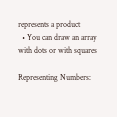represents a product
  • You can draw an array with dots or with squares

Representing Numbers: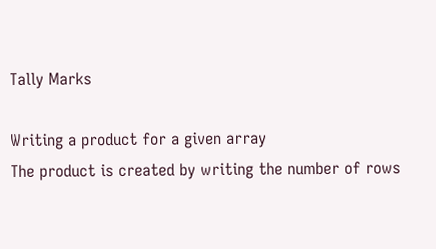Tally Marks

Writing a product for a given array
The product is created by writing the number of rows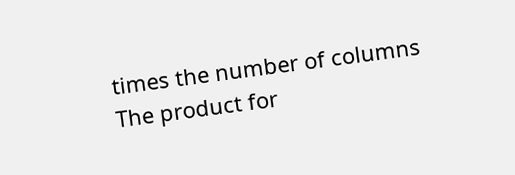times the number of columns
The product for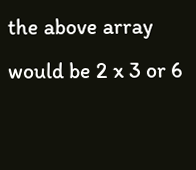the above array would be 2 x 3 or 6